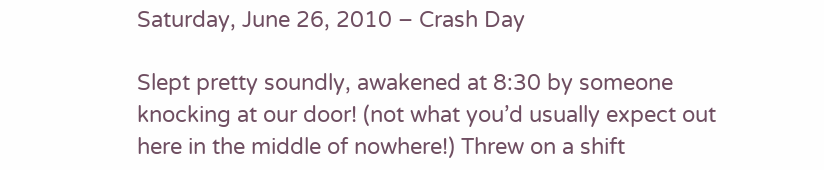Saturday, June 26, 2010 – Crash Day

Slept pretty soundly, awakened at 8:30 by someone knocking at our door! (not what you’d usually expect out here in the middle of nowhere!) Threw on a shift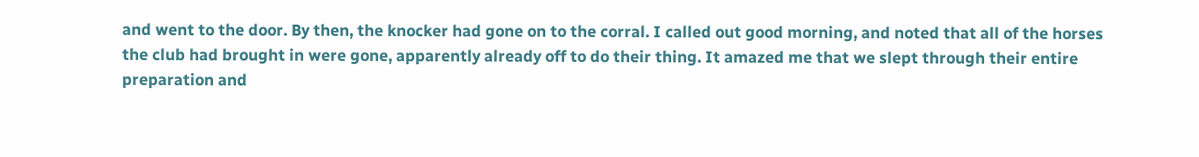and went to the door. By then, the knocker had gone on to the corral. I called out good morning, and noted that all of the horses the club had brought in were gone, apparently already off to do their thing. It amazed me that we slept through their entire preparation and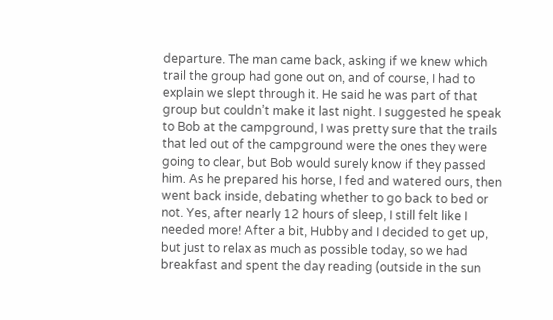departure. The man came back, asking if we knew which trail the group had gone out on, and of course, I had to explain we slept through it. He said he was part of that group but couldn’t make it last night. I suggested he speak to Bob at the campground, I was pretty sure that the trails that led out of the campground were the ones they were going to clear, but Bob would surely know if they passed him. As he prepared his horse, I fed and watered ours, then went back inside, debating whether to go back to bed or not. Yes, after nearly 12 hours of sleep, I still felt like I needed more! After a bit, Hubby and I decided to get up, but just to relax as much as possible today, so we had breakfast and spent the day reading (outside in the sun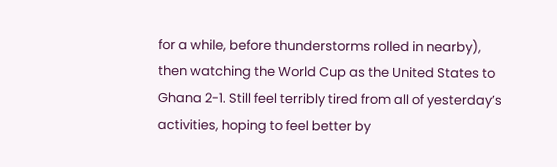for a while, before thunderstorms rolled in nearby), then watching the World Cup as the United States to Ghana 2-1. Still feel terribly tired from all of yesterday’s activities, hoping to feel better by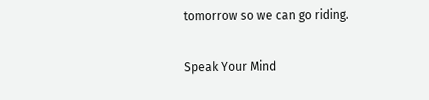tomorrow so we can go riding.

Speak Your Mind